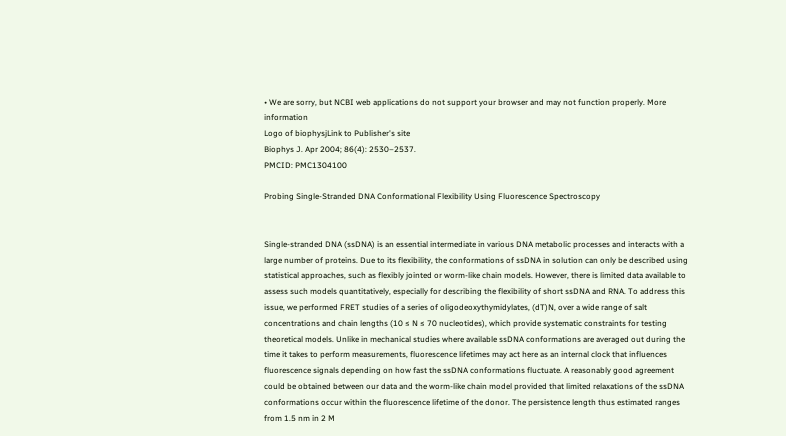• We are sorry, but NCBI web applications do not support your browser and may not function properly. More information
Logo of biophysjLink to Publisher's site
Biophys J. Apr 2004; 86(4): 2530–2537.
PMCID: PMC1304100

Probing Single-Stranded DNA Conformational Flexibility Using Fluorescence Spectroscopy


Single-stranded DNA (ssDNA) is an essential intermediate in various DNA metabolic processes and interacts with a large number of proteins. Due to its flexibility, the conformations of ssDNA in solution can only be described using statistical approaches, such as flexibly jointed or worm-like chain models. However, there is limited data available to assess such models quantitatively, especially for describing the flexibility of short ssDNA and RNA. To address this issue, we performed FRET studies of a series of oligodeoxythymidylates, (dT)N, over a wide range of salt concentrations and chain lengths (10 ≤ N ≤ 70 nucleotides), which provide systematic constraints for testing theoretical models. Unlike in mechanical studies where available ssDNA conformations are averaged out during the time it takes to perform measurements, fluorescence lifetimes may act here as an internal clock that influences fluorescence signals depending on how fast the ssDNA conformations fluctuate. A reasonably good agreement could be obtained between our data and the worm-like chain model provided that limited relaxations of the ssDNA conformations occur within the fluorescence lifetime of the donor. The persistence length thus estimated ranges from 1.5 nm in 2 M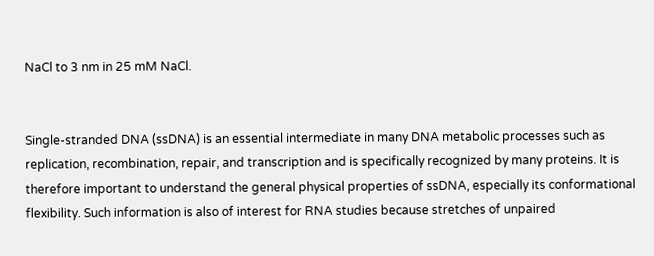NaCl to 3 nm in 25 mM NaCl.


Single-stranded DNA (ssDNA) is an essential intermediate in many DNA metabolic processes such as replication, recombination, repair, and transcription and is specifically recognized by many proteins. It is therefore important to understand the general physical properties of ssDNA, especially its conformational flexibility. Such information is also of interest for RNA studies because stretches of unpaired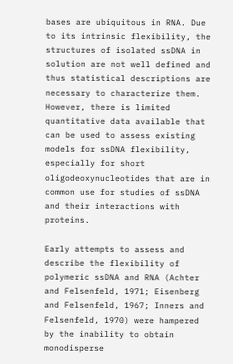bases are ubiquitous in RNA. Due to its intrinsic flexibility, the structures of isolated ssDNA in solution are not well defined and thus statistical descriptions are necessary to characterize them. However, there is limited quantitative data available that can be used to assess existing models for ssDNA flexibility, especially for short oligodeoxynucleotides that are in common use for studies of ssDNA and their interactions with proteins.

Early attempts to assess and describe the flexibility of polymeric ssDNA and RNA (Achter and Felsenfeld, 1971; Eisenberg and Felsenfeld, 1967; Inners and Felsenfeld, 1970) were hampered by the inability to obtain monodisperse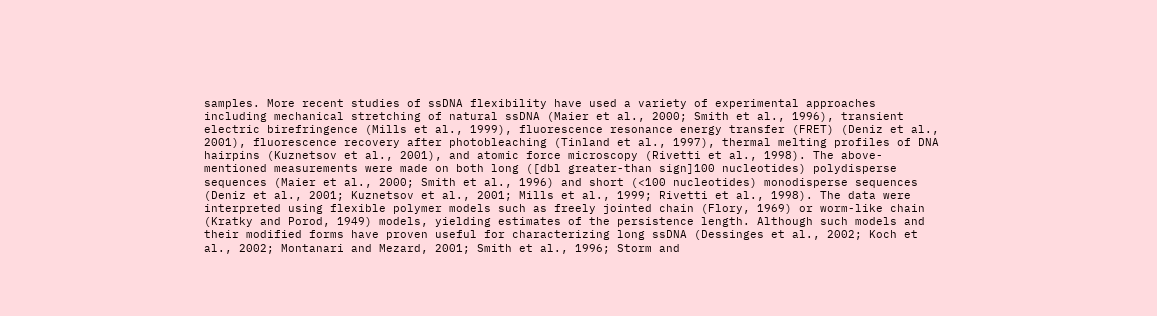samples. More recent studies of ssDNA flexibility have used a variety of experimental approaches including mechanical stretching of natural ssDNA (Maier et al., 2000; Smith et al., 1996), transient electric birefringence (Mills et al., 1999), fluorescence resonance energy transfer (FRET) (Deniz et al., 2001), fluorescence recovery after photobleaching (Tinland et al., 1997), thermal melting profiles of DNA hairpins (Kuznetsov et al., 2001), and atomic force microscopy (Rivetti et al., 1998). The above-mentioned measurements were made on both long ([dbl greater-than sign]100 nucleotides) polydisperse sequences (Maier et al., 2000; Smith et al., 1996) and short (<100 nucleotides) monodisperse sequences (Deniz et al., 2001; Kuznetsov et al., 2001; Mills et al., 1999; Rivetti et al., 1998). The data were interpreted using flexible polymer models such as freely jointed chain (Flory, 1969) or worm-like chain (Kratky and Porod, 1949) models, yielding estimates of the persistence length. Although such models and their modified forms have proven useful for characterizing long ssDNA (Dessinges et al., 2002; Koch et al., 2002; Montanari and Mezard, 2001; Smith et al., 1996; Storm and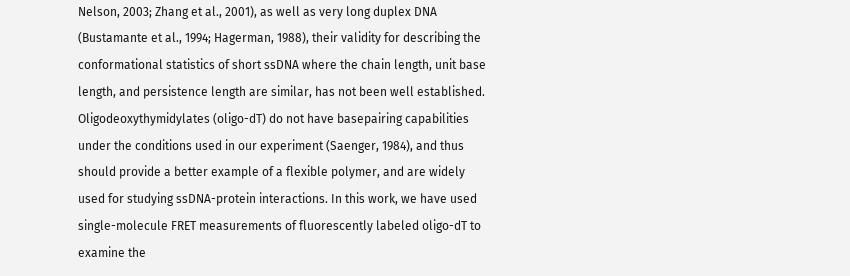Nelson, 2003; Zhang et al., 2001), as well as very long duplex DNA (Bustamante et al., 1994; Hagerman, 1988), their validity for describing the conformational statistics of short ssDNA where the chain length, unit base length, and persistence length are similar, has not been well established. Oligodeoxythymidylates (oligo-dT) do not have basepairing capabilities under the conditions used in our experiment (Saenger, 1984), and thus should provide a better example of a flexible polymer, and are widely used for studying ssDNA-protein interactions. In this work, we have used single-molecule FRET measurements of fluorescently labeled oligo-dT to examine the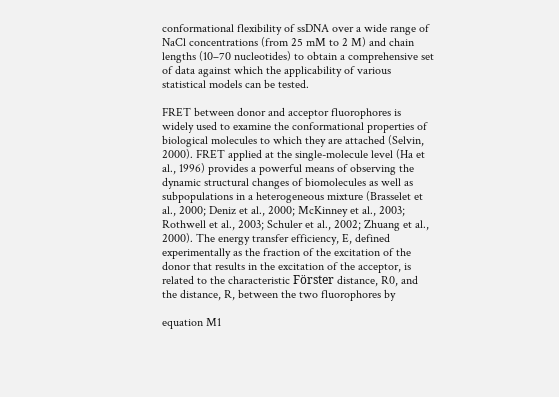conformational flexibility of ssDNA over a wide range of NaCl concentrations (from 25 mM to 2 M) and chain lengths (10–70 nucleotides) to obtain a comprehensive set of data against which the applicability of various statistical models can be tested.

FRET between donor and acceptor fluorophores is widely used to examine the conformational properties of biological molecules to which they are attached (Selvin, 2000). FRET applied at the single-molecule level (Ha et al., 1996) provides a powerful means of observing the dynamic structural changes of biomolecules as well as subpopulations in a heterogeneous mixture (Brasselet et al., 2000; Deniz et al., 2000; McKinney et al., 2003; Rothwell et al., 2003; Schuler et al., 2002; Zhuang et al., 2000). The energy transfer efficiency, E, defined experimentally as the fraction of the excitation of the donor that results in the excitation of the acceptor, is related to the characteristic Förster distance, R0, and the distance, R, between the two fluorophores by

equation M1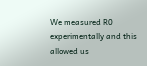We measured R0 experimentally and this allowed us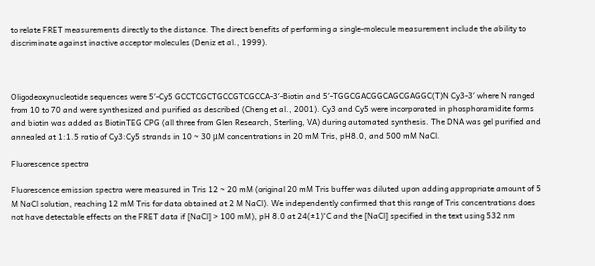to relate FRET measurements directly to the distance. The direct benefits of performing a single-molecule measurement include the ability to discriminate against inactive acceptor molecules (Deniz et al., 1999).



Oligodeoxynucleotide sequences were 5′-Cy5 GCCTCGCTGCCGTCGCCA-3′-Biotin and 5′-TGGCGACGGCAGCGAGGC(T)N Cy3-3′ where N ranged from 10 to 70 and were synthesized and purified as described (Cheng et al., 2001). Cy3 and Cy5 were incorporated in phosphoramidite forms and biotin was added as BiotinTEG CPG (all three from Glen Research, Sterling, VA) during automated synthesis. The DNA was gel purified and annealed at 1:1.5 ratio of Cy3:Cy5 strands in 10 ~ 30 μM concentrations in 20 mM Tris, pH8.0, and 500 mM NaCl.

Fluorescence spectra

Fluorescence emission spectra were measured in Tris 12 ~ 20 mM (original 20 mM Tris buffer was diluted upon adding appropriate amount of 5 M NaCl solution, reaching 12 mM Tris for data obtained at 2 M NaCl). We independently confirmed that this range of Tris concentrations does not have detectable effects on the FRET data if [NaCl] > 100 mM), pH 8.0 at 24(±1)°C and the [NaCl] specified in the text using 532 nm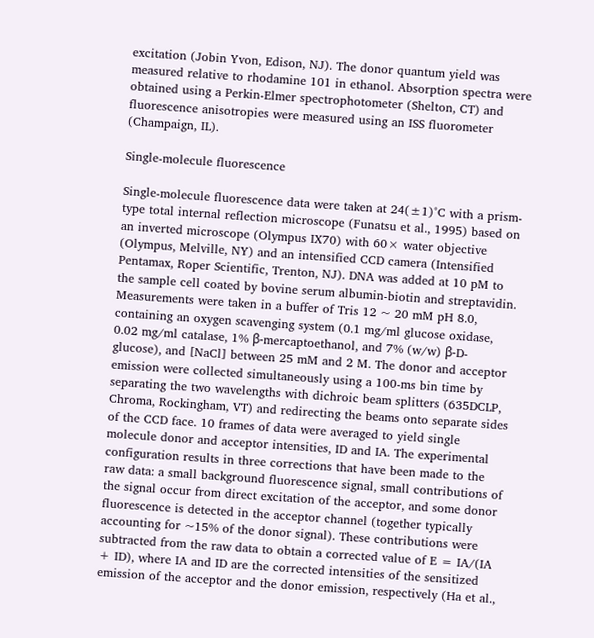excitation (Jobin Yvon, Edison, NJ). The donor quantum yield was measured relative to rhodamine 101 in ethanol. Absorption spectra were obtained using a Perkin-Elmer spectrophotometer (Shelton, CT) and fluorescence anisotropies were measured using an ISS fluorometer (Champaign, IL).

Single-molecule fluorescence

Single-molecule fluorescence data were taken at 24(±1)°C with a prism-type total internal reflection microscope (Funatsu et al., 1995) based on an inverted microscope (Olympus IX70) with 60× water objective (Olympus, Melville, NY) and an intensified CCD camera (Intensified Pentamax, Roper Scientific, Trenton, NJ). DNA was added at 10 pM to the sample cell coated by bovine serum albumin-biotin and streptavidin. Measurements were taken in a buffer of Tris 12 ~ 20 mM pH 8.0, containing an oxygen scavenging system (0.1 mg/ml glucose oxidase, 0.02 mg/ml catalase, 1% β-mercaptoethanol, and 7% (w/w) β-D-glucose), and [NaCl] between 25 mM and 2 M. The donor and acceptor emission were collected simultaneously using a 100-ms bin time by separating the two wavelengths with dichroic beam splitters (635DCLP, Chroma, Rockingham, VT) and redirecting the beams onto separate sides of the CCD face. 10 frames of data were averaged to yield single molecule donor and acceptor intensities, ID and IA. The experimental configuration results in three corrections that have been made to the raw data: a small background fluorescence signal, small contributions of the signal occur from direct excitation of the acceptor, and some donor fluorescence is detected in the acceptor channel (together typically accounting for ~15% of the donor signal). These contributions were subtracted from the raw data to obtain a corrected value of E = IA/(IA + ID), where IA and ID are the corrected intensities of the sensitized emission of the acceptor and the donor emission, respectively (Ha et al.,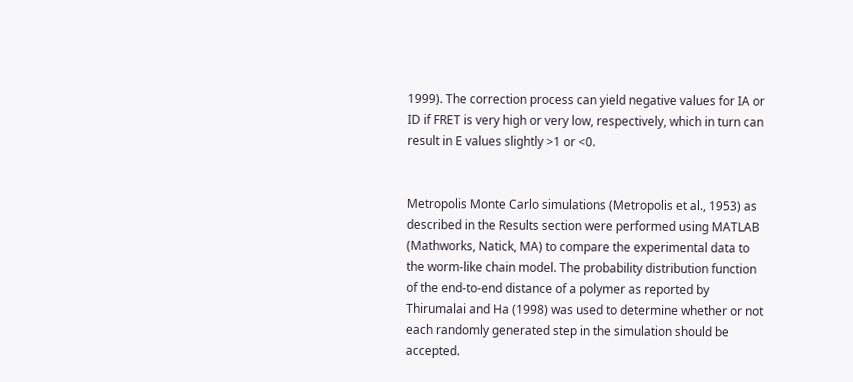1999). The correction process can yield negative values for IA or ID if FRET is very high or very low, respectively, which in turn can result in E values slightly >1 or <0.


Metropolis Monte Carlo simulations (Metropolis et al., 1953) as described in the Results section were performed using MATLAB (Mathworks, Natick, MA) to compare the experimental data to the worm-like chain model. The probability distribution function of the end-to-end distance of a polymer as reported by Thirumalai and Ha (1998) was used to determine whether or not each randomly generated step in the simulation should be accepted.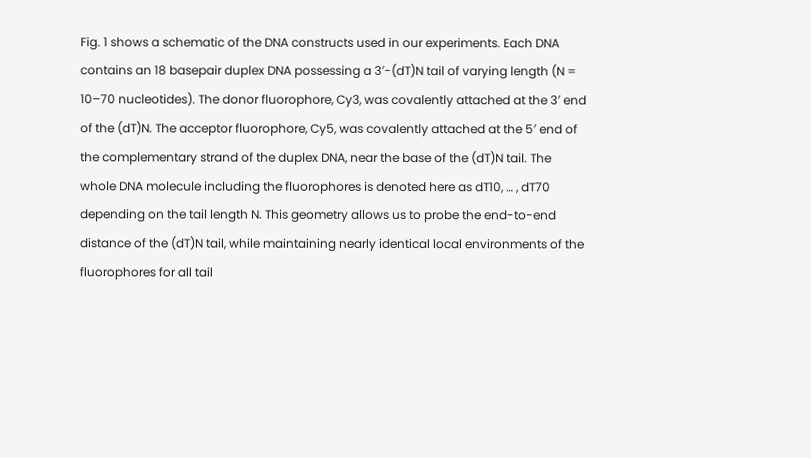Fig. 1 shows a schematic of the DNA constructs used in our experiments. Each DNA contains an 18 basepair duplex DNA possessing a 3′-(dT)N tail of varying length (N = 10–70 nucleotides). The donor fluorophore, Cy3, was covalently attached at the 3′ end of the (dT)N. The acceptor fluorophore, Cy5, was covalently attached at the 5′ end of the complementary strand of the duplex DNA, near the base of the (dT)N tail. The whole DNA molecule including the fluorophores is denoted here as dT10, … , dT70 depending on the tail length N. This geometry allows us to probe the end-to-end distance of the (dT)N tail, while maintaining nearly identical local environments of the fluorophores for all tail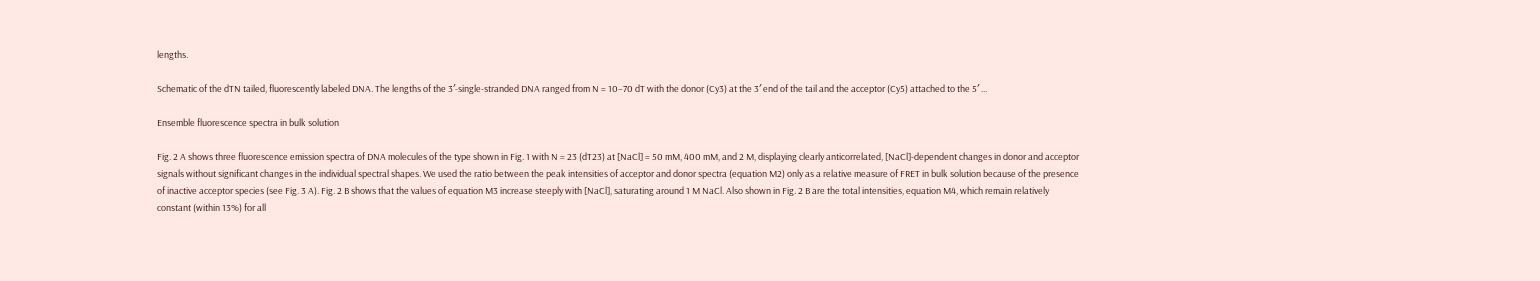lengths.

Schematic of the dTN tailed, fluorescently labeled DNA. The lengths of the 3′-single-stranded DNA ranged from N = 10–70 dT with the donor (Cy3) at the 3′ end of the tail and the acceptor (Cy5) attached to the 5′ ...

Ensemble fluorescence spectra in bulk solution

Fig. 2 A shows three fluorescence emission spectra of DNA molecules of the type shown in Fig. 1 with N = 23 (dT23) at [NaCl] = 50 mM, 400 mM, and 2 M, displaying clearly anticorrelated, [NaCl]-dependent changes in donor and acceptor signals without significant changes in the individual spectral shapes. We used the ratio between the peak intensities of acceptor and donor spectra (equation M2) only as a relative measure of FRET in bulk solution because of the presence of inactive acceptor species (see Fig. 3 A). Fig. 2 B shows that the values of equation M3 increase steeply with [NaCl], saturating around 1 M NaCl. Also shown in Fig. 2 B are the total intensities, equation M4, which remain relatively constant (within 13%) for all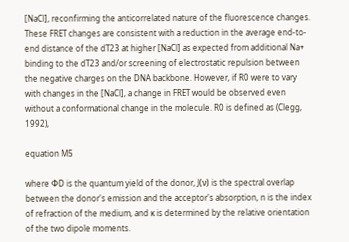[NaCl], reconfirming the anticorrelated nature of the fluorescence changes. These FRET changes are consistent with a reduction in the average end-to-end distance of the dT23 at higher [NaCl] as expected from additional Na+ binding to the dT23 and/or screening of electrostatic repulsion between the negative charges on the DNA backbone. However, if R0 were to vary with changes in the [NaCl], a change in FRET would be observed even without a conformational change in the molecule. R0 is defined as (Clegg, 1992),

equation M5

where ΦD is the quantum yield of the donor, J(ν) is the spectral overlap between the donor's emission and the acceptor's absorption, n is the index of refraction of the medium, and κ is determined by the relative orientation of the two dipole moments.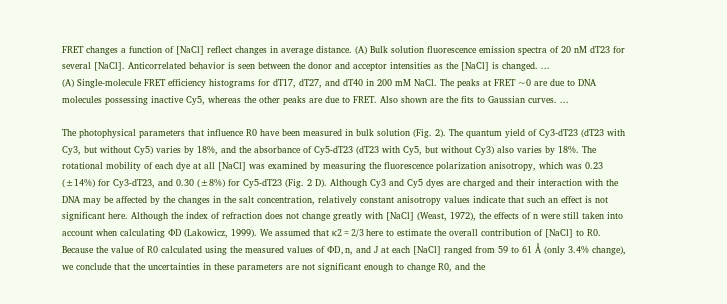FRET changes a function of [NaCl] reflect changes in average distance. (A) Bulk solution fluorescence emission spectra of 20 nM dT23 for several [NaCl]. Anticorrelated behavior is seen between the donor and acceptor intensities as the [NaCl] is changed. ...
(A) Single-molecule FRET efficiency histograms for dT17, dT27, and dT40 in 200 mM NaCl. The peaks at FRET ~0 are due to DNA molecules possessing inactive Cy5, whereas the other peaks are due to FRET. Also shown are the fits to Gaussian curves. ...

The photophysical parameters that influence R0 have been measured in bulk solution (Fig. 2). The quantum yield of Cy3-dT23 (dT23 with Cy3, but without Cy5) varies by 18%, and the absorbance of Cy5-dT23 (dT23 with Cy5, but without Cy3) also varies by 18%. The rotational mobility of each dye at all [NaCl] was examined by measuring the fluorescence polarization anisotropy, which was 0.23 (±14%) for Cy3-dT23, and 0.30 (±8%) for Cy5-dT23 (Fig. 2 D). Although Cy3 and Cy5 dyes are charged and their interaction with the DNA may be affected by the changes in the salt concentration, relatively constant anisotropy values indicate that such an effect is not significant here. Although the index of refraction does not change greatly with [NaCl] (Weast, 1972), the effects of n were still taken into account when calculating ΦD (Lakowicz, 1999). We assumed that κ2 = 2/3 here to estimate the overall contribution of [NaCl] to R0. Because the value of R0 calculated using the measured values of ΦD, n, and J at each [NaCl] ranged from 59 to 61 Å (only 3.4% change), we conclude that the uncertainties in these parameters are not significant enough to change R0, and the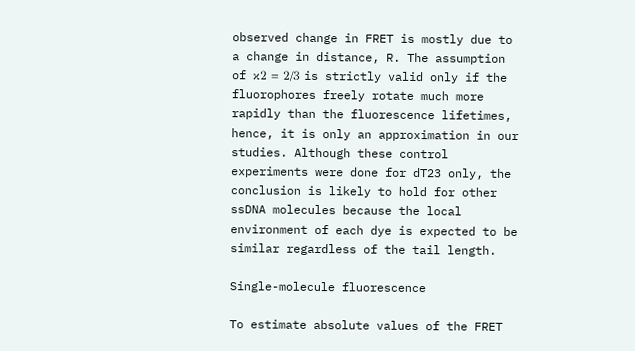observed change in FRET is mostly due to a change in distance, R. The assumption of κ2 = 2/3 is strictly valid only if the fluorophores freely rotate much more rapidly than the fluorescence lifetimes, hence, it is only an approximation in our studies. Although these control experiments were done for dT23 only, the conclusion is likely to hold for other ssDNA molecules because the local environment of each dye is expected to be similar regardless of the tail length.

Single-molecule fluorescence

To estimate absolute values of the FRET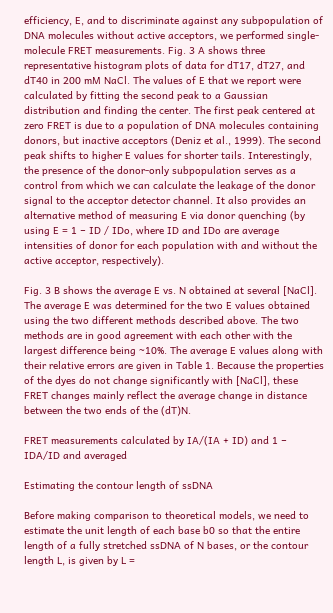efficiency, E, and to discriminate against any subpopulation of DNA molecules without active acceptors, we performed single-molecule FRET measurements. Fig. 3 A shows three representative histogram plots of data for dT17, dT27, and dT40 in 200 mM NaCl. The values of E that we report were calculated by fitting the second peak to a Gaussian distribution and finding the center. The first peak centered at zero FRET is due to a population of DNA molecules containing donors, but inactive acceptors (Deniz et al., 1999). The second peak shifts to higher E values for shorter tails. Interestingly, the presence of the donor-only subpopulation serves as a control from which we can calculate the leakage of the donor signal to the acceptor detector channel. It also provides an alternative method of measuring E via donor quenching (by using E = 1 − ID / IDo, where ID and IDo are average intensities of donor for each population with and without the active acceptor, respectively).

Fig. 3 B shows the average E vs. N obtained at several [NaCl]. The average E was determined for the two E values obtained using the two different methods described above. The two methods are in good agreement with each other with the largest difference being ~10%. The average E values along with their relative errors are given in Table 1. Because the properties of the dyes do not change significantly with [NaCl], these FRET changes mainly reflect the average change in distance between the two ends of the (dT)N.

FRET measurements calculated by IA/(IA + ID) and 1 − IDA/ID and averaged

Estimating the contour length of ssDNA

Before making comparison to theoretical models, we need to estimate the unit length of each base b0 so that the entire length of a fully stretched ssDNA of N bases, or the contour length L, is given by L =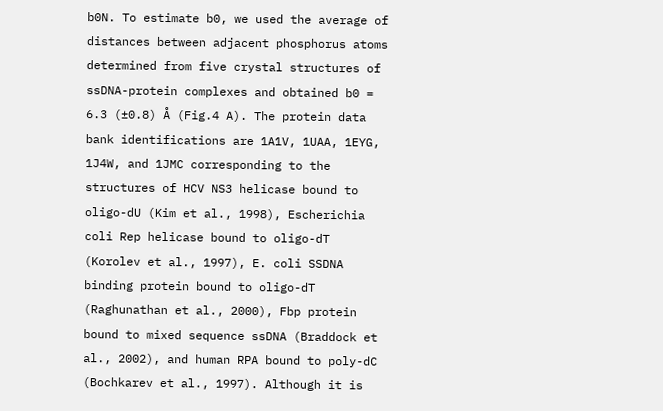b0N. To estimate b0, we used the average of distances between adjacent phosphorus atoms determined from five crystal structures of ssDNA-protein complexes and obtained b0 = 6.3 (±0.8) Å (Fig.4 A). The protein data bank identifications are 1A1V, 1UAA, 1EYG, 1J4W, and 1JMC corresponding to the structures of HCV NS3 helicase bound to oligo-dU (Kim et al., 1998), Escherichia coli Rep helicase bound to oligo-dT (Korolev et al., 1997), E. coli SSDNA binding protein bound to oligo-dT (Raghunathan et al., 2000), Fbp protein bound to mixed sequence ssDNA (Braddock et al., 2002), and human RPA bound to poly-dC (Bochkarev et al., 1997). Although it is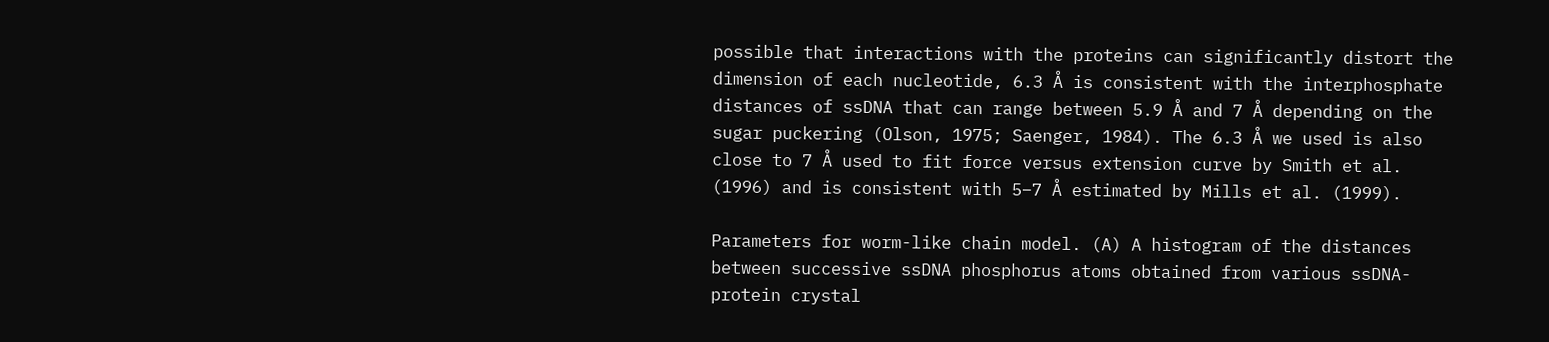possible that interactions with the proteins can significantly distort the dimension of each nucleotide, 6.3 Å is consistent with the interphosphate distances of ssDNA that can range between 5.9 Å and 7 Å depending on the sugar puckering (Olson, 1975; Saenger, 1984). The 6.3 Å we used is also close to 7 Å used to fit force versus extension curve by Smith et al. (1996) and is consistent with 5–7 Å estimated by Mills et al. (1999).

Parameters for worm-like chain model. (A) A histogram of the distances between successive ssDNA phosphorus atoms obtained from various ssDNA-protein crystal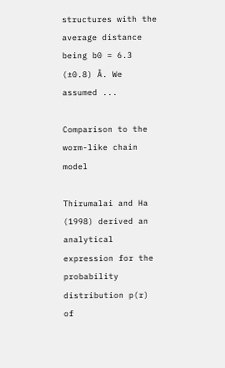structures with the average distance being b0 = 6.3 (±0.8) Å. We assumed ...

Comparison to the worm-like chain model

Thirumalai and Ha (1998) derived an analytical expression for the probability distribution p(r) of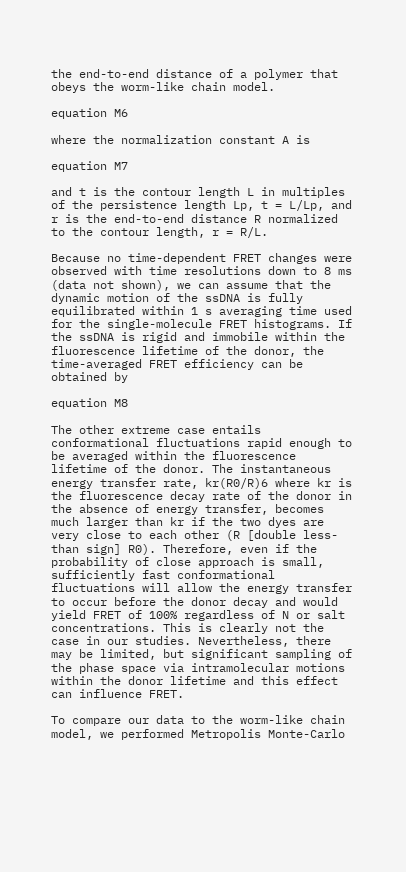the end-to-end distance of a polymer that obeys the worm-like chain model.

equation M6

where the normalization constant A is

equation M7

and t is the contour length L in multiples of the persistence length Lp, t = L/Lp, and r is the end-to-end distance R normalized to the contour length, r = R/L.

Because no time-dependent FRET changes were observed with time resolutions down to 8 ms (data not shown), we can assume that the dynamic motion of the ssDNA is fully equilibrated within 1 s averaging time used for the single-molecule FRET histograms. If the ssDNA is rigid and immobile within the fluorescence lifetime of the donor, the time-averaged FRET efficiency can be obtained by

equation M8

The other extreme case entails conformational fluctuations rapid enough to be averaged within the fluorescence lifetime of the donor. The instantaneous energy transfer rate, kr(R0/R)6 where kr is the fluorescence decay rate of the donor in the absence of energy transfer, becomes much larger than kr if the two dyes are very close to each other (R [double less-than sign] R0). Therefore, even if the probability of close approach is small, sufficiently fast conformational fluctuations will allow the energy transfer to occur before the donor decay and would yield FRET of 100% regardless of N or salt concentrations. This is clearly not the case in our studies. Nevertheless, there may be limited, but significant sampling of the phase space via intramolecular motions within the donor lifetime and this effect can influence FRET.

To compare our data to the worm-like chain model, we performed Metropolis Monte-Carlo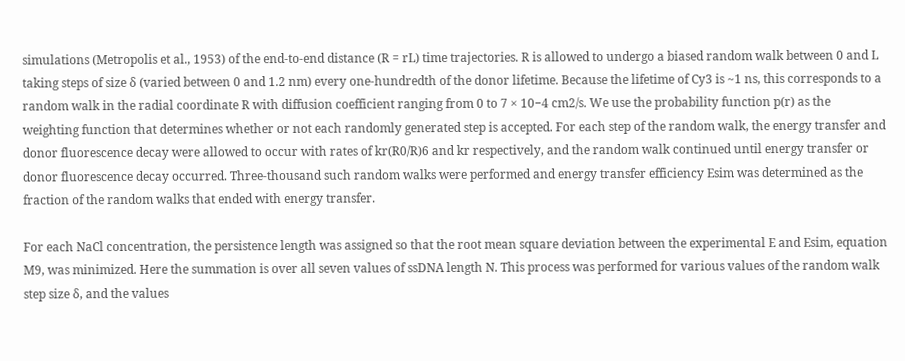simulations (Metropolis et al., 1953) of the end-to-end distance (R = rL) time trajectories. R is allowed to undergo a biased random walk between 0 and L taking steps of size δ (varied between 0 and 1.2 nm) every one-hundredth of the donor lifetime. Because the lifetime of Cy3 is ~1 ns, this corresponds to a random walk in the radial coordinate R with diffusion coefficient ranging from 0 to 7 × 10−4 cm2/s. We use the probability function p(r) as the weighting function that determines whether or not each randomly generated step is accepted. For each step of the random walk, the energy transfer and donor fluorescence decay were allowed to occur with rates of kr(R0/R)6 and kr respectively, and the random walk continued until energy transfer or donor fluorescence decay occurred. Three-thousand such random walks were performed and energy transfer efficiency Esim was determined as the fraction of the random walks that ended with energy transfer.

For each NaCl concentration, the persistence length was assigned so that the root mean square deviation between the experimental E and Esim, equation M9, was minimized. Here the summation is over all seven values of ssDNA length N. This process was performed for various values of the random walk step size δ, and the values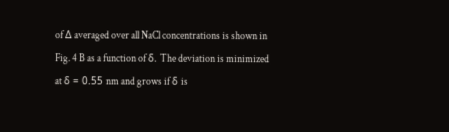of Δ averaged over all NaCl concentrations is shown in Fig. 4 B as a function of δ. The deviation is minimized at δ = 0.55 nm and grows if δ is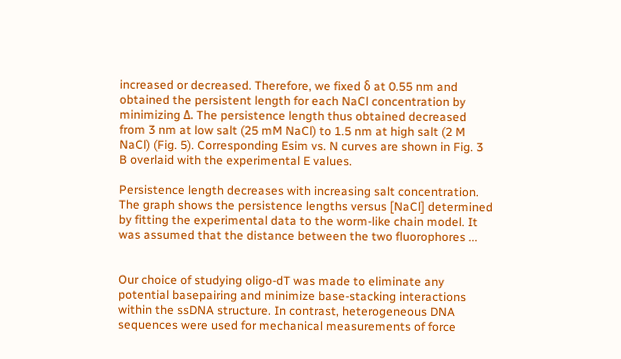increased or decreased. Therefore, we fixed δ at 0.55 nm and obtained the persistent length for each NaCl concentration by minimizing Δ. The persistence length thus obtained decreased from 3 nm at low salt (25 mM NaCl) to 1.5 nm at high salt (2 M NaCl) (Fig. 5). Corresponding Esim vs. N curves are shown in Fig. 3 B overlaid with the experimental E values.

Persistence length decreases with increasing salt concentration. The graph shows the persistence lengths versus [NaCl] determined by fitting the experimental data to the worm-like chain model. It was assumed that the distance between the two fluorophores ...


Our choice of studying oligo-dT was made to eliminate any potential basepairing and minimize base-stacking interactions within the ssDNA structure. In contrast, heterogeneous DNA sequences were used for mechanical measurements of force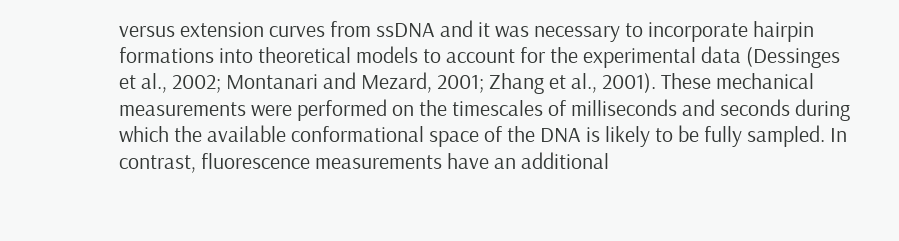versus extension curves from ssDNA and it was necessary to incorporate hairpin formations into theoretical models to account for the experimental data (Dessinges et al., 2002; Montanari and Mezard, 2001; Zhang et al., 2001). These mechanical measurements were performed on the timescales of milliseconds and seconds during which the available conformational space of the DNA is likely to be fully sampled. In contrast, fluorescence measurements have an additional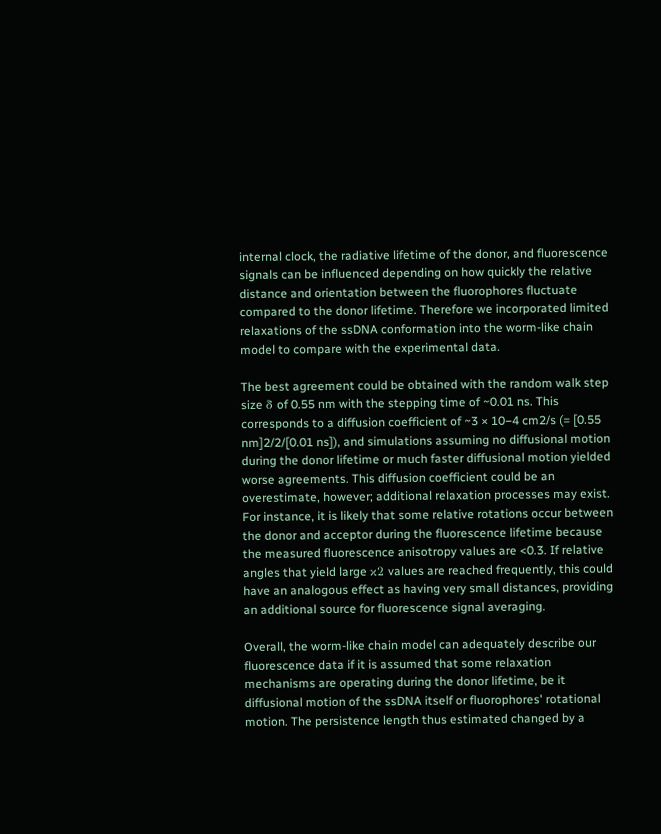internal clock, the radiative lifetime of the donor, and fluorescence signals can be influenced depending on how quickly the relative distance and orientation between the fluorophores fluctuate compared to the donor lifetime. Therefore we incorporated limited relaxations of the ssDNA conformation into the worm-like chain model to compare with the experimental data.

The best agreement could be obtained with the random walk step size δ of 0.55 nm with the stepping time of ~0.01 ns. This corresponds to a diffusion coefficient of ~3 × 10−4 cm2/s (= [0.55 nm]2/2/[0.01 ns]), and simulations assuming no diffusional motion during the donor lifetime or much faster diffusional motion yielded worse agreements. This diffusion coefficient could be an overestimate, however; additional relaxation processes may exist. For instance, it is likely that some relative rotations occur between the donor and acceptor during the fluorescence lifetime because the measured fluorescence anisotropy values are <0.3. If relative angles that yield large κ2 values are reached frequently, this could have an analogous effect as having very small distances, providing an additional source for fluorescence signal averaging.

Overall, the worm-like chain model can adequately describe our fluorescence data if it is assumed that some relaxation mechanisms are operating during the donor lifetime, be it diffusional motion of the ssDNA itself or fluorophores' rotational motion. The persistence length thus estimated changed by a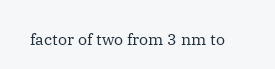factor of two from 3 nm to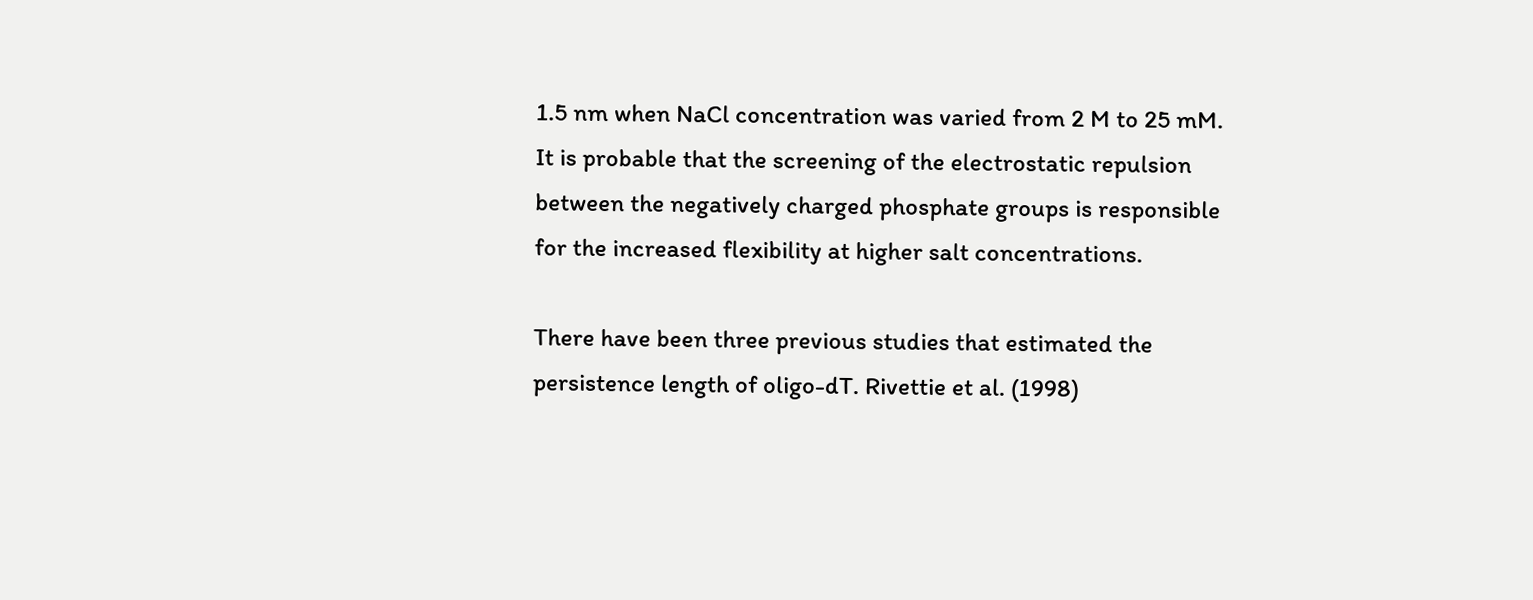1.5 nm when NaCl concentration was varied from 2 M to 25 mM. It is probable that the screening of the electrostatic repulsion between the negatively charged phosphate groups is responsible for the increased flexibility at higher salt concentrations.

There have been three previous studies that estimated the persistence length of oligo-dT. Rivettie et al. (1998)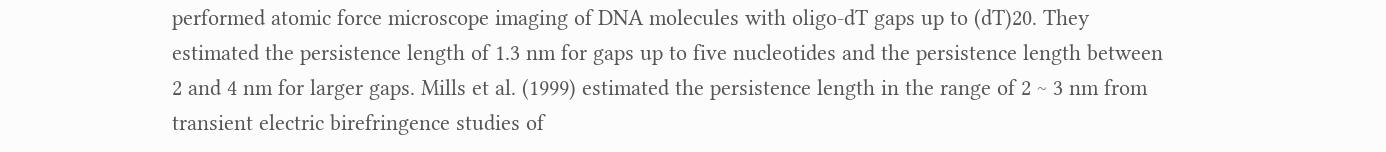performed atomic force microscope imaging of DNA molecules with oligo-dT gaps up to (dT)20. They estimated the persistence length of 1.3 nm for gaps up to five nucleotides and the persistence length between 2 and 4 nm for larger gaps. Mills et al. (1999) estimated the persistence length in the range of 2 ~ 3 nm from transient electric birefringence studies of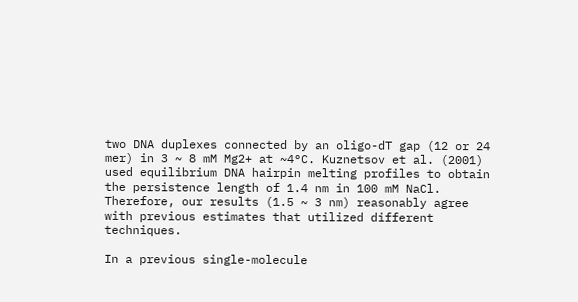two DNA duplexes connected by an oligo-dT gap (12 or 24 mer) in 3 ~ 8 mM Mg2+ at ~4°C. Kuznetsov et al. (2001) used equilibrium DNA hairpin melting profiles to obtain the persistence length of 1.4 nm in 100 mM NaCl. Therefore, our results (1.5 ~ 3 nm) reasonably agree with previous estimates that utilized different techniques.

In a previous single-molecule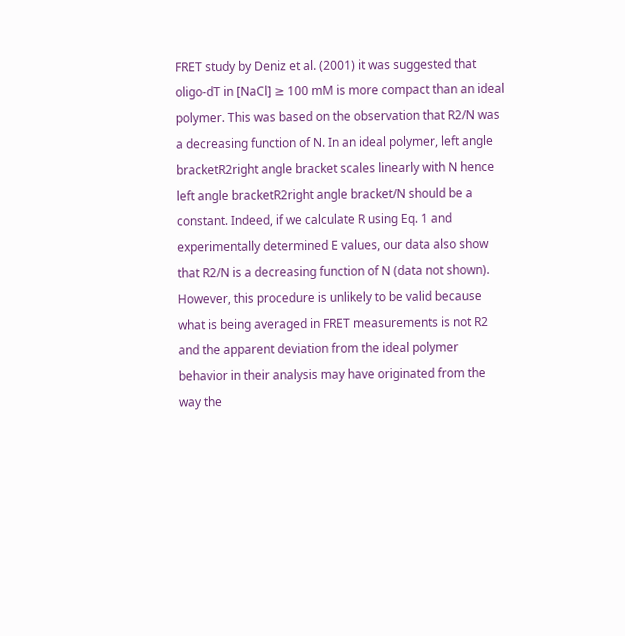FRET study by Deniz et al. (2001) it was suggested that oligo-dT in [NaCl] ≥ 100 mM is more compact than an ideal polymer. This was based on the observation that R2/N was a decreasing function of N. In an ideal polymer, left angle bracketR2right angle bracket scales linearly with N hence left angle bracketR2right angle bracket/N should be a constant. Indeed, if we calculate R using Eq. 1 and experimentally determined E values, our data also show that R2/N is a decreasing function of N (data not shown). However, this procedure is unlikely to be valid because what is being averaged in FRET measurements is not R2 and the apparent deviation from the ideal polymer behavior in their analysis may have originated from the way the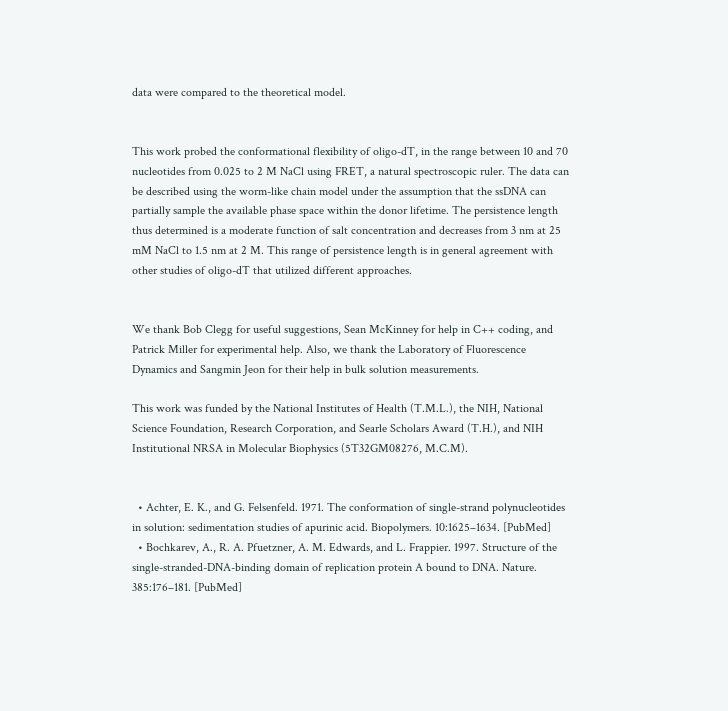data were compared to the theoretical model.


This work probed the conformational flexibility of oligo-dT, in the range between 10 and 70 nucleotides from 0.025 to 2 M NaCl using FRET, a natural spectroscopic ruler. The data can be described using the worm-like chain model under the assumption that the ssDNA can partially sample the available phase space within the donor lifetime. The persistence length thus determined is a moderate function of salt concentration and decreases from 3 nm at 25 mM NaCl to 1.5 nm at 2 M. This range of persistence length is in general agreement with other studies of oligo-dT that utilized different approaches.


We thank Bob Clegg for useful suggestions, Sean McKinney for help in C++ coding, and Patrick Miller for experimental help. Also, we thank the Laboratory of Fluorescence Dynamics and Sangmin Jeon for their help in bulk solution measurements.

This work was funded by the National Institutes of Health (T.M.L.), the NIH, National Science Foundation, Research Corporation, and Searle Scholars Award (T.H.), and NIH Institutional NRSA in Molecular Biophysics (5T32GM08276, M.C.M).


  • Achter, E. K., and G. Felsenfeld. 1971. The conformation of single-strand polynucleotides in solution: sedimentation studies of apurinic acid. Biopolymers. 10:1625–1634. [PubMed]
  • Bochkarev, A., R. A. Pfuetzner, A. M. Edwards, and L. Frappier. 1997. Structure of the single-stranded-DNA-binding domain of replication protein A bound to DNA. Nature. 385:176–181. [PubMed]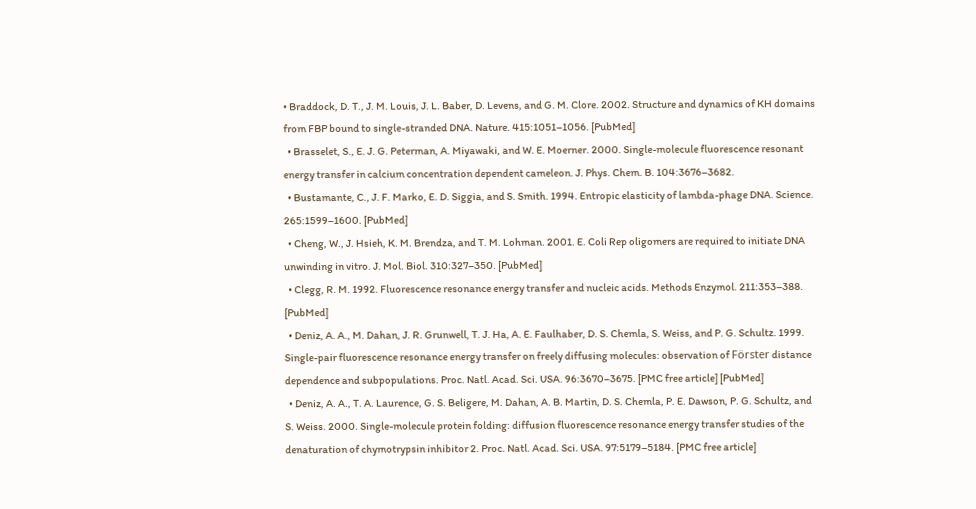• Braddock, D. T., J. M. Louis, J. L. Baber, D. Levens, and G. M. Clore. 2002. Structure and dynamics of KH domains from FBP bound to single-stranded DNA. Nature. 415:1051–1056. [PubMed]
  • Brasselet, S., E. J. G. Peterman, A. Miyawaki, and W. E. Moerner. 2000. Single-molecule fluorescence resonant energy transfer in calcium concentration dependent cameleon. J. Phys. Chem. B. 104:3676–3682.
  • Bustamante, C., J. F. Marko, E. D. Siggia, and S. Smith. 1994. Entropic elasticity of lambda-phage DNA. Science. 265:1599–1600. [PubMed]
  • Cheng, W., J. Hsieh, K. M. Brendza, and T. M. Lohman. 2001. E. Coli Rep oligomers are required to initiate DNA unwinding in vitro. J. Mol. Biol. 310:327–350. [PubMed]
  • Clegg, R. M. 1992. Fluorescence resonance energy transfer and nucleic acids. Methods Enzymol. 211:353–388. [PubMed]
  • Deniz, A. A., M. Dahan, J. R. Grunwell, T. J. Ha, A. E. Faulhaber, D. S. Chemla, S. Weiss, and P. G. Schultz. 1999. Single-pair fluorescence resonance energy transfer on freely diffusing molecules: observation of Förster distance dependence and subpopulations. Proc. Natl. Acad. Sci. USA. 96:3670–3675. [PMC free article] [PubMed]
  • Deniz, A. A., T. A. Laurence, G. S. Beligere, M. Dahan, A. B. Martin, D. S. Chemla, P. E. Dawson, P. G. Schultz, and S. Weiss. 2000. Single-molecule protein folding: diffusion fluorescence resonance energy transfer studies of the denaturation of chymotrypsin inhibitor 2. Proc. Natl. Acad. Sci. USA. 97:5179–5184. [PMC free article]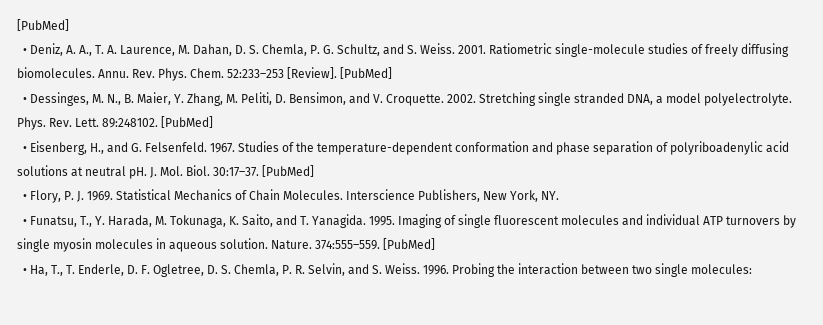[PubMed]
  • Deniz, A. A., T. A. Laurence, M. Dahan, D. S. Chemla, P. G. Schultz, and S. Weiss. 2001. Ratiometric single-molecule studies of freely diffusing biomolecules. Annu. Rev. Phys. Chem. 52:233–253 [Review]. [PubMed]
  • Dessinges, M. N., B. Maier, Y. Zhang, M. Peliti, D. Bensimon, and V. Croquette. 2002. Stretching single stranded DNA, a model polyelectrolyte. Phys. Rev. Lett. 89:248102. [PubMed]
  • Eisenberg, H., and G. Felsenfeld. 1967. Studies of the temperature-dependent conformation and phase separation of polyriboadenylic acid solutions at neutral pH. J. Mol. Biol. 30:17–37. [PubMed]
  • Flory, P. J. 1969. Statistical Mechanics of Chain Molecules. Interscience Publishers, New York, NY.
  • Funatsu, T., Y. Harada, M. Tokunaga, K. Saito, and T. Yanagida. 1995. Imaging of single fluorescent molecules and individual ATP turnovers by single myosin molecules in aqueous solution. Nature. 374:555–559. [PubMed]
  • Ha, T., T. Enderle, D. F. Ogletree, D. S. Chemla, P. R. Selvin, and S. Weiss. 1996. Probing the interaction between two single molecules: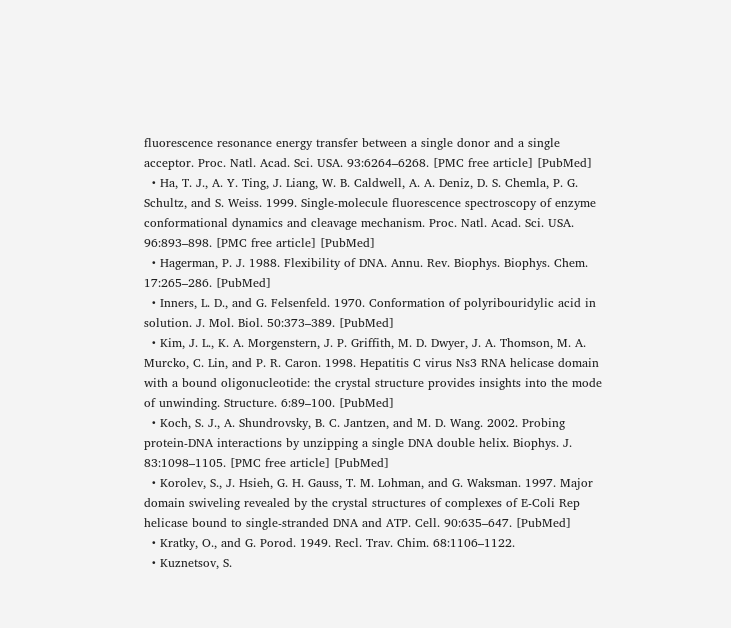fluorescence resonance energy transfer between a single donor and a single acceptor. Proc. Natl. Acad. Sci. USA. 93:6264–6268. [PMC free article] [PubMed]
  • Ha, T. J., A. Y. Ting, J. Liang, W. B. Caldwell, A. A. Deniz, D. S. Chemla, P. G. Schultz, and S. Weiss. 1999. Single-molecule fluorescence spectroscopy of enzyme conformational dynamics and cleavage mechanism. Proc. Natl. Acad. Sci. USA. 96:893–898. [PMC free article] [PubMed]
  • Hagerman, P. J. 1988. Flexibility of DNA. Annu. Rev. Biophys. Biophys. Chem. 17:265–286. [PubMed]
  • Inners, L. D., and G. Felsenfeld. 1970. Conformation of polyribouridylic acid in solution. J. Mol. Biol. 50:373–389. [PubMed]
  • Kim, J. L., K. A. Morgenstern, J. P. Griffith, M. D. Dwyer, J. A. Thomson, M. A. Murcko, C. Lin, and P. R. Caron. 1998. Hepatitis C virus Ns3 RNA helicase domain with a bound oligonucleotide: the crystal structure provides insights into the mode of unwinding. Structure. 6:89–100. [PubMed]
  • Koch, S. J., A. Shundrovsky, B. C. Jantzen, and M. D. Wang. 2002. Probing protein-DNA interactions by unzipping a single DNA double helix. Biophys. J. 83:1098–1105. [PMC free article] [PubMed]
  • Korolev, S., J. Hsieh, G. H. Gauss, T. M. Lohman, and G. Waksman. 1997. Major domain swiveling revealed by the crystal structures of complexes of E-Coli Rep helicase bound to single-stranded DNA and ATP. Cell. 90:635–647. [PubMed]
  • Kratky, O., and G. Porod. 1949. Recl. Trav. Chim. 68:1106–1122.
  • Kuznetsov, S.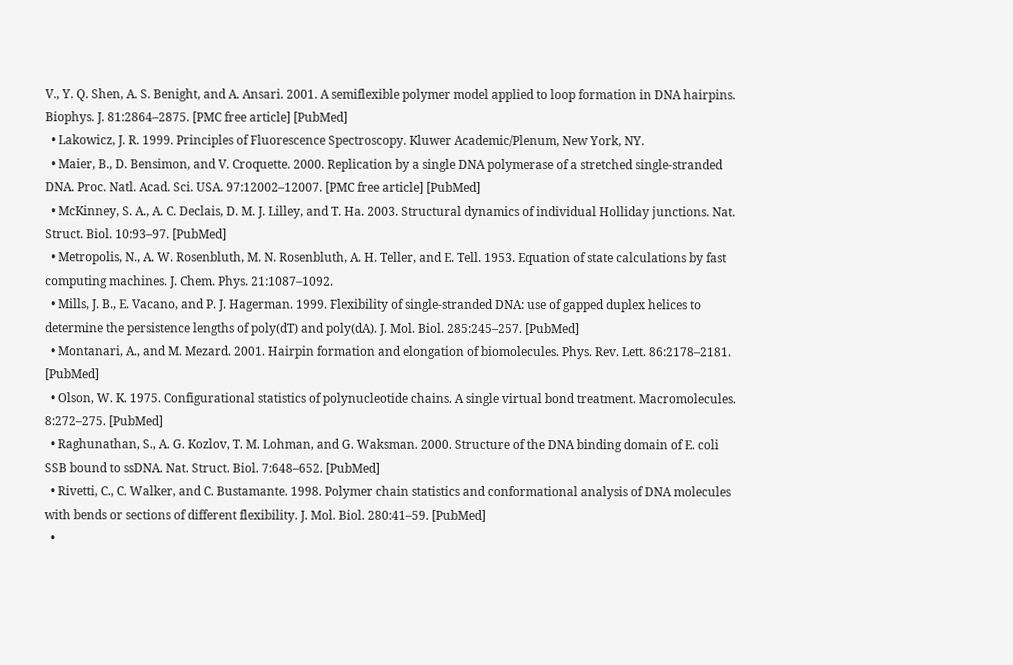V., Y. Q. Shen, A. S. Benight, and A. Ansari. 2001. A semiflexible polymer model applied to loop formation in DNA hairpins. Biophys. J. 81:2864–2875. [PMC free article] [PubMed]
  • Lakowicz, J. R. 1999. Principles of Fluorescence Spectroscopy. Kluwer Academic/Plenum, New York, NY.
  • Maier, B., D. Bensimon, and V. Croquette. 2000. Replication by a single DNA polymerase of a stretched single-stranded DNA. Proc. Natl. Acad. Sci. USA. 97:12002–12007. [PMC free article] [PubMed]
  • McKinney, S. A., A. C. Declais, D. M. J. Lilley, and T. Ha. 2003. Structural dynamics of individual Holliday junctions. Nat. Struct. Biol. 10:93–97. [PubMed]
  • Metropolis, N., A. W. Rosenbluth, M. N. Rosenbluth, A. H. Teller, and E. Tell. 1953. Equation of state calculations by fast computing machines. J. Chem. Phys. 21:1087–1092.
  • Mills, J. B., E. Vacano, and P. J. Hagerman. 1999. Flexibility of single-stranded DNA: use of gapped duplex helices to determine the persistence lengths of poly(dT) and poly(dA). J. Mol. Biol. 285:245–257. [PubMed]
  • Montanari, A., and M. Mezard. 2001. Hairpin formation and elongation of biomolecules. Phys. Rev. Lett. 86:2178–2181. [PubMed]
  • Olson, W. K. 1975. Configurational statistics of polynucleotide chains. A single virtual bond treatment. Macromolecules. 8:272–275. [PubMed]
  • Raghunathan, S., A. G. Kozlov, T. M. Lohman, and G. Waksman. 2000. Structure of the DNA binding domain of E. coli SSB bound to ssDNA. Nat. Struct. Biol. 7:648–652. [PubMed]
  • Rivetti, C., C. Walker, and C. Bustamante. 1998. Polymer chain statistics and conformational analysis of DNA molecules with bends or sections of different flexibility. J. Mol. Biol. 280:41–59. [PubMed]
  •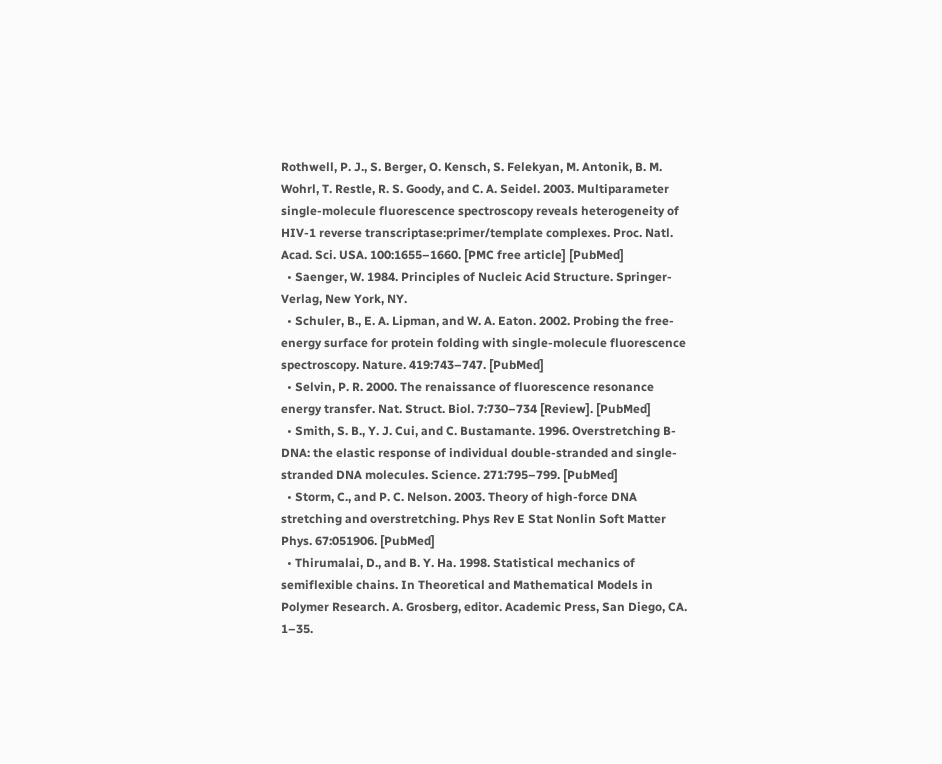Rothwell, P. J., S. Berger, O. Kensch, S. Felekyan, M. Antonik, B. M. Wohrl, T. Restle, R. S. Goody, and C. A. Seidel. 2003. Multiparameter single-molecule fluorescence spectroscopy reveals heterogeneity of HIV-1 reverse transcriptase:primer/template complexes. Proc. Natl. Acad. Sci. USA. 100:1655–1660. [PMC free article] [PubMed]
  • Saenger, W. 1984. Principles of Nucleic Acid Structure. Springer-Verlag, New York, NY.
  • Schuler, B., E. A. Lipman, and W. A. Eaton. 2002. Probing the free-energy surface for protein folding with single-molecule fluorescence spectroscopy. Nature. 419:743–747. [PubMed]
  • Selvin, P. R. 2000. The renaissance of fluorescence resonance energy transfer. Nat. Struct. Biol. 7:730–734 [Review]. [PubMed]
  • Smith, S. B., Y. J. Cui, and C. Bustamante. 1996. Overstretching B-DNA: the elastic response of individual double-stranded and single-stranded DNA molecules. Science. 271:795–799. [PubMed]
  • Storm, C., and P. C. Nelson. 2003. Theory of high-force DNA stretching and overstretching. Phys Rev E Stat Nonlin Soft Matter Phys. 67:051906. [PubMed]
  • Thirumalai, D., and B. Y. Ha. 1998. Statistical mechanics of semiflexible chains. In Theoretical and Mathematical Models in Polymer Research. A. Grosberg, editor. Academic Press, San Diego, CA. 1–35.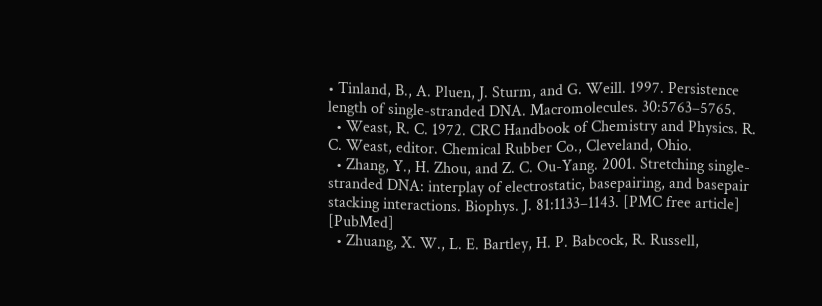• Tinland, B., A. Pluen, J. Sturm, and G. Weill. 1997. Persistence length of single-stranded DNA. Macromolecules. 30:5763–5765.
  • Weast, R. C. 1972. CRC Handbook of Chemistry and Physics. R. C. Weast, editor. Chemical Rubber Co., Cleveland, Ohio.
  • Zhang, Y., H. Zhou, and Z. C. Ou-Yang. 2001. Stretching single-stranded DNA: interplay of electrostatic, basepairing, and basepair stacking interactions. Biophys. J. 81:1133–1143. [PMC free article] [PubMed]
  • Zhuang, X. W., L. E. Bartley, H. P. Babcock, R. Russell,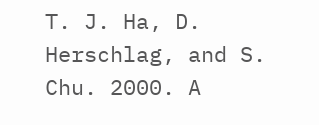T. J. Ha, D. Herschlag, and S. Chu. 2000. A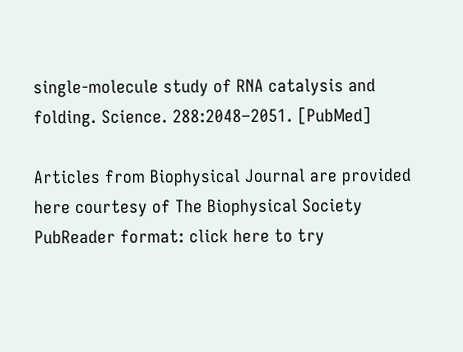single-molecule study of RNA catalysis and folding. Science. 288:2048–2051. [PubMed]

Articles from Biophysical Journal are provided here courtesy of The Biophysical Society
PubReader format: click here to try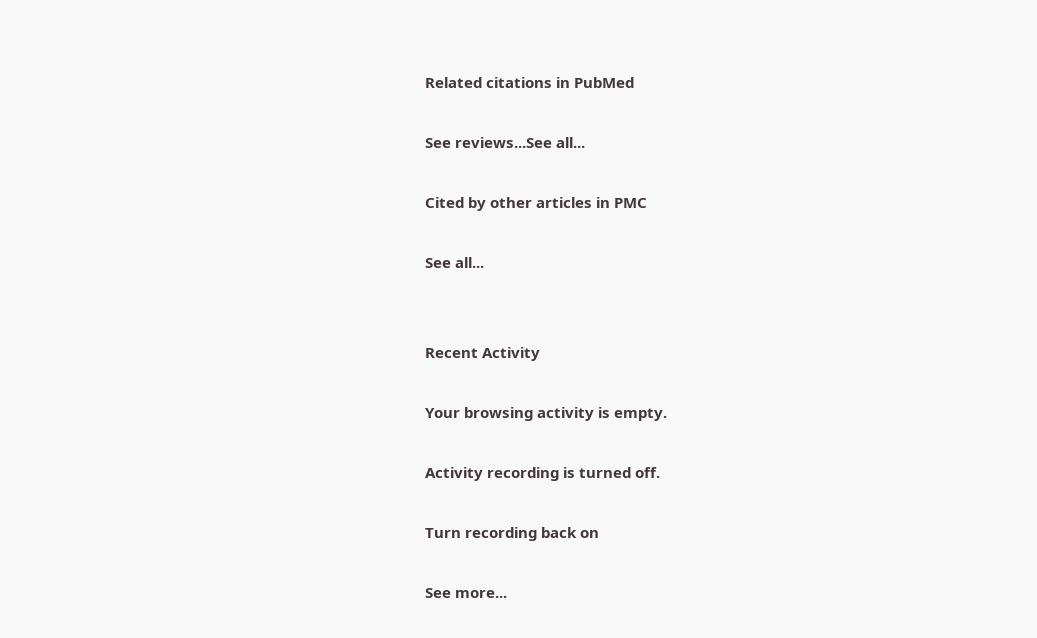Related citations in PubMed

See reviews...See all...

Cited by other articles in PMC

See all...


Recent Activity

Your browsing activity is empty.

Activity recording is turned off.

Turn recording back on

See more...